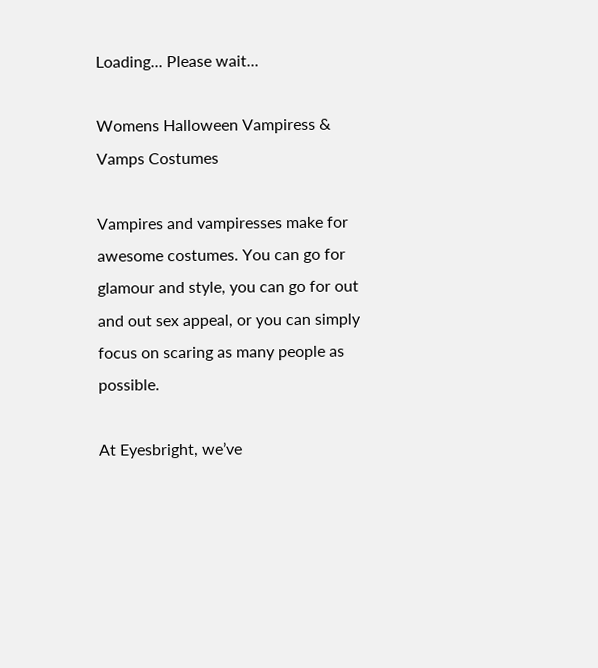Loading... Please wait...

Womens Halloween Vampiress & Vamps Costumes

Vampires and vampiresses make for awesome costumes. You can go for glamour and style, you can go for out and out sex appeal, or you can simply focus on scaring as many people as possible.

At Eyesbright, we’ve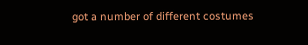got a number of different costumes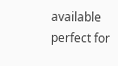available perfect for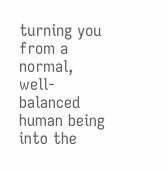turning you from a normal, well-balanced human being into the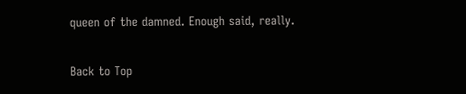queen of the damned. Enough said, really.

Back to Top